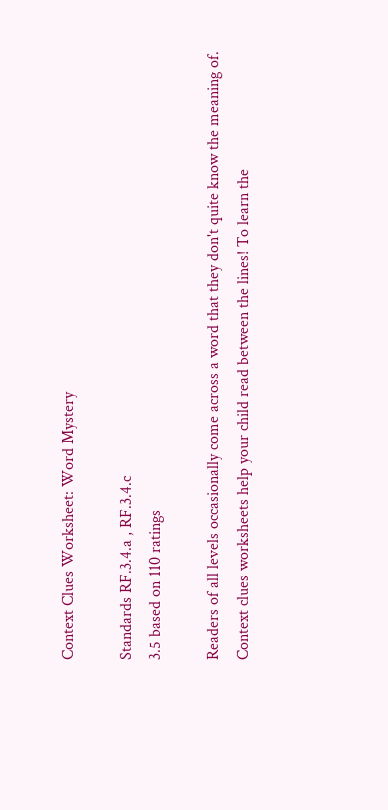Context Clues Worksheet: Word Mystery

Standards RF.3.4.a , RF.3.4.c
3.5 based on 110 ratings

Readers of all levels occasionally come across a word that they don't quite know the meaning of. Context clues worksheets help your child read between the lines! To learn the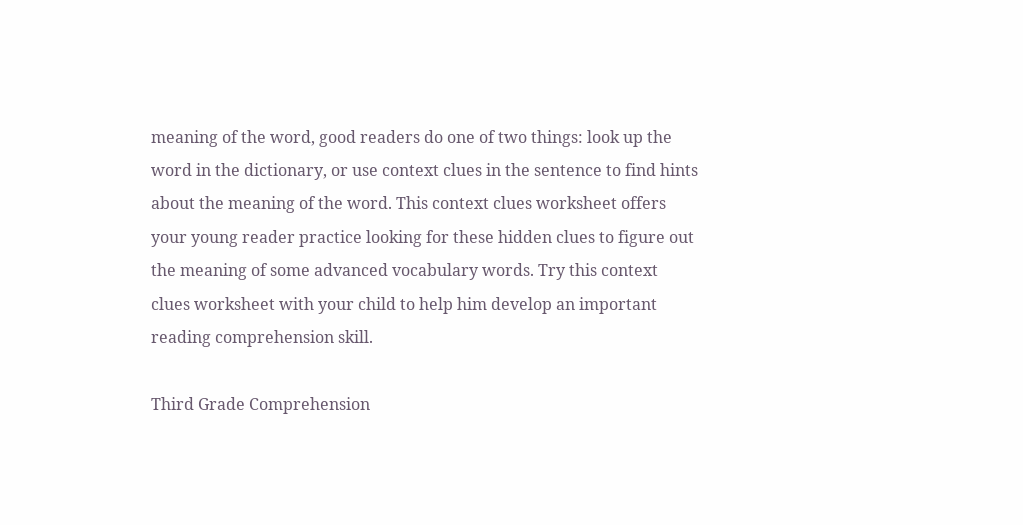meaning of the word, good readers do one of two things: look up the word in the dictionary, or use context clues in the sentence to find hints about the meaning of the word. This context clues worksheet offers your young reader practice looking for these hidden clues to figure out the meaning of some advanced vocabulary words. Try this context clues worksheet with your child to help him develop an important reading comprehension skill.

Third Grade Comprehension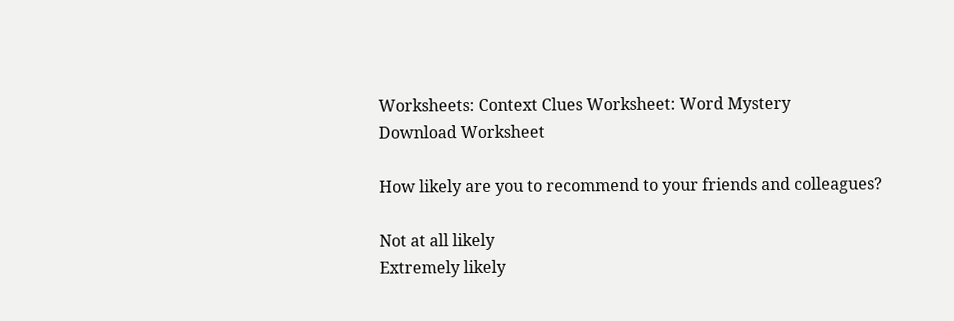Worksheets: Context Clues Worksheet: Word Mystery
Download Worksheet

How likely are you to recommend to your friends and colleagues?

Not at all likely
Extremely likely